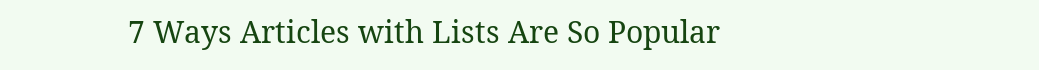7 Ways Articles with Lists Are So Popular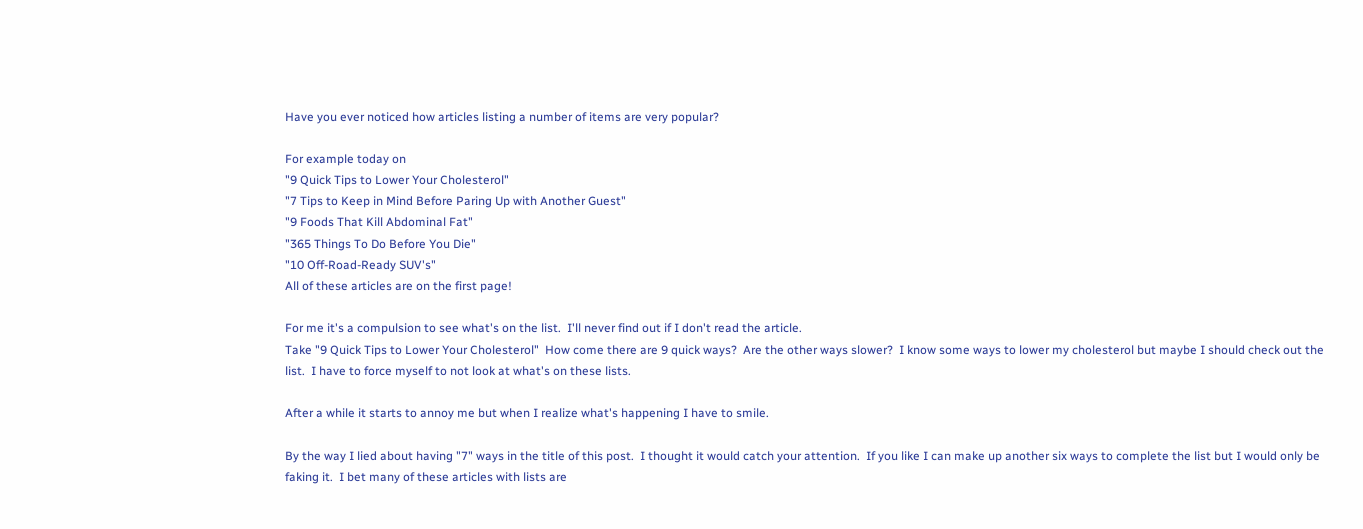Have you ever noticed how articles listing a number of items are very popular?

For example today on
"9 Quick Tips to Lower Your Cholesterol"
"7 Tips to Keep in Mind Before Paring Up with Another Guest"
"9 Foods That Kill Abdominal Fat"
"365 Things To Do Before You Die"
"10 Off-Road-Ready SUV's"
All of these articles are on the first page!

For me it's a compulsion to see what's on the list.  I'll never find out if I don't read the article.
Take "9 Quick Tips to Lower Your Cholesterol"  How come there are 9 quick ways?  Are the other ways slower?  I know some ways to lower my cholesterol but maybe I should check out the list.  I have to force myself to not look at what's on these lists.

After a while it starts to annoy me but when I realize what's happening I have to smile.

By the way I lied about having "7" ways in the title of this post.  I thought it would catch your attention.  If you like I can make up another six ways to complete the list but I would only be faking it.  I bet many of these articles with lists are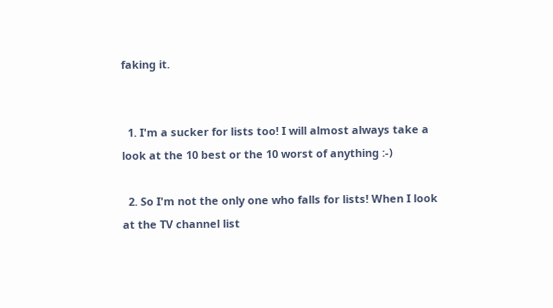faking it.


  1. I'm a sucker for lists too! I will almost always take a look at the 10 best or the 10 worst of anything :-)

  2. So I'm not the only one who falls for lists! When I look at the TV channel list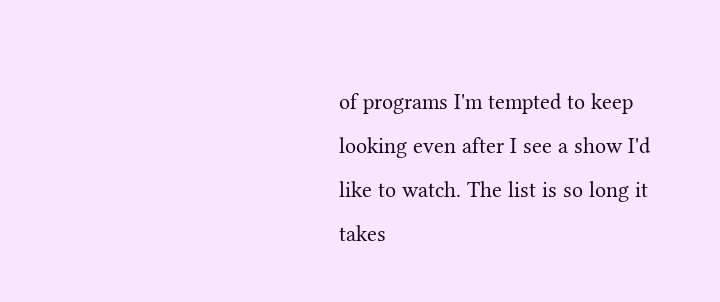of programs I'm tempted to keep looking even after I see a show I'd like to watch. The list is so long it takes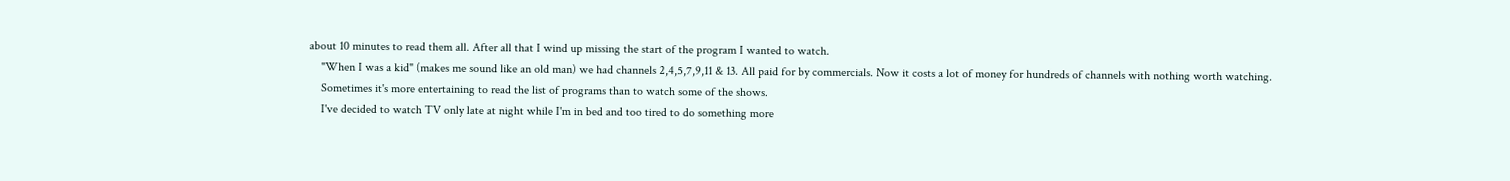about 10 minutes to read them all. After all that I wind up missing the start of the program I wanted to watch.
    "When I was a kid" (makes me sound like an old man) we had channels 2,4,5,7,9,11 & 13. All paid for by commercials. Now it costs a lot of money for hundreds of channels with nothing worth watching.
    Sometimes it's more entertaining to read the list of programs than to watch some of the shows.
    I've decided to watch TV only late at night while I'm in bed and too tired to do something more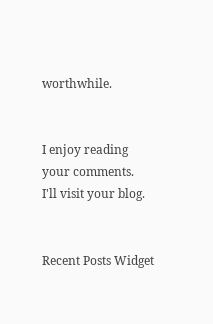worthwhile.


I enjoy reading your comments.
I'll visit your blog.


Recent Posts Widget